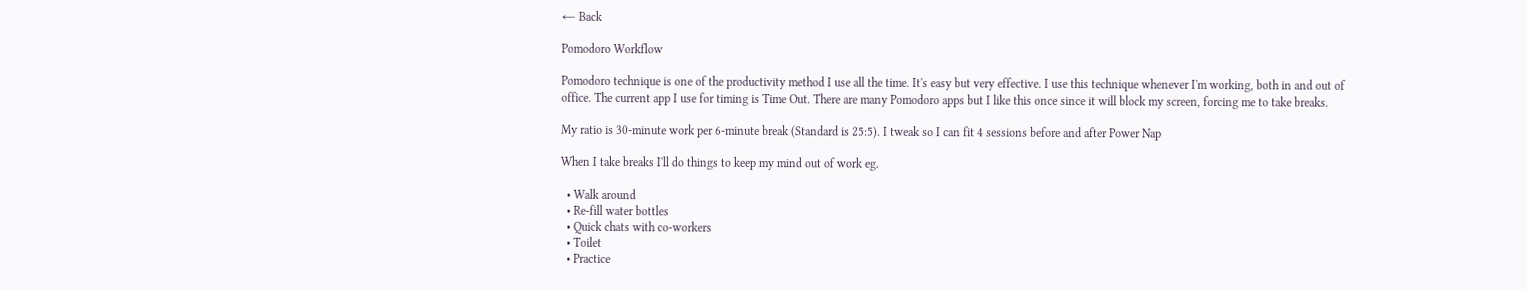← Back

Pomodoro Workflow

Pomodoro technique is one of the productivity method I use all the time. It's easy but very effective. I use this technique whenever I'm working, both in and out of office. The current app I use for timing is Time Out. There are many Pomodoro apps but I like this once since it will block my screen, forcing me to take breaks.

My ratio is 30-minute work per 6-minute break (Standard is 25:5). I tweak so I can fit 4 sessions before and after Power Nap

When I take breaks I'll do things to keep my mind out of work eg.

  • Walk around
  • Re-fill water bottles
  • Quick chats with co-workers
  • Toilet
  • Practice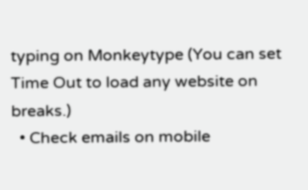typing on Monkeytype (You can set Time Out to load any website on breaks.)
  • Check emails on mobile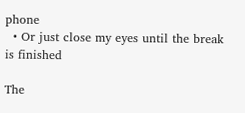phone
  • Or just close my eyes until the break is finished

The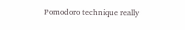Pomodoro technique really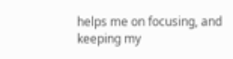helps me on focusing, and keeping my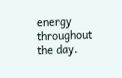energy throughout the day.